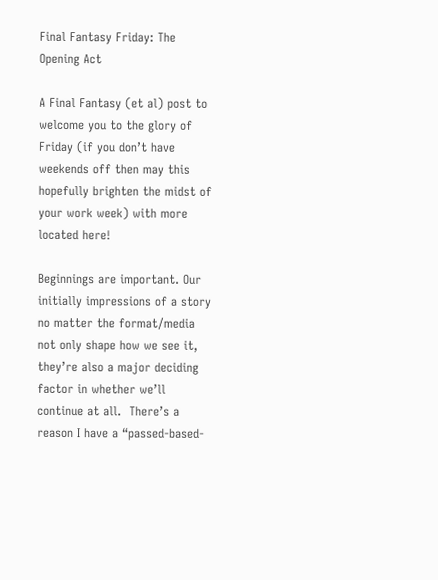Final Fantasy Friday: The Opening Act

A Final Fantasy (et al) post to welcome you to the glory of Friday (if you don’t have weekends off then may this hopefully brighten the midst of your work week) with more located here!

Beginnings are important. Our initially impressions of a story no matter the format/media not only shape how we see it, they’re also a major deciding factor in whether we’ll continue at all.  There’s a reason I have a “passed-based-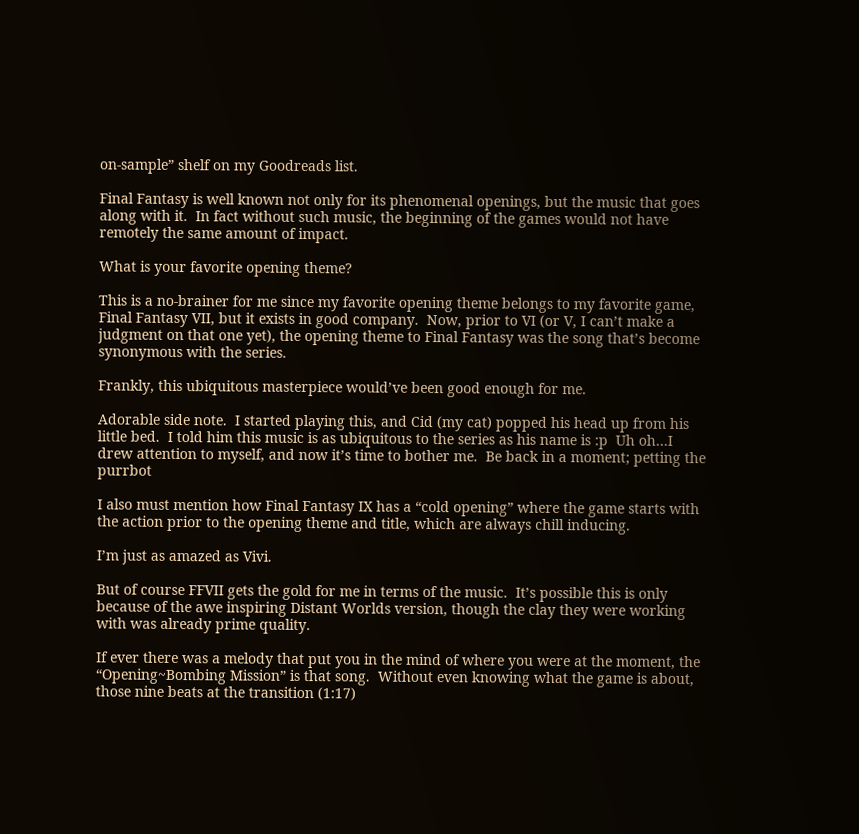on-sample” shelf on my Goodreads list.

Final Fantasy is well known not only for its phenomenal openings, but the music that goes along with it.  In fact without such music, the beginning of the games would not have remotely the same amount of impact.

What is your favorite opening theme?

This is a no-brainer for me since my favorite opening theme belongs to my favorite game, Final Fantasy VII, but it exists in good company.  Now, prior to VI (or V, I can’t make a judgment on that one yet), the opening theme to Final Fantasy was the song that’s become synonymous with the series.

Frankly, this ubiquitous masterpiece would’ve been good enough for me.

Adorable side note.  I started playing this, and Cid (my cat) popped his head up from his little bed.  I told him this music is as ubiquitous to the series as his name is :p  Uh oh…I drew attention to myself, and now it’s time to bother me.  Be back in a moment; petting the purrbot

I also must mention how Final Fantasy IX has a “cold opening” where the game starts with the action prior to the opening theme and title, which are always chill inducing.

I’m just as amazed as Vivi.

But of course FFVII gets the gold for me in terms of the music.  It’s possible this is only because of the awe inspiring Distant Worlds version, though the clay they were working with was already prime quality.

If ever there was a melody that put you in the mind of where you were at the moment, the “Opening~Bombing Mission” is that song.  Without even knowing what the game is about, those nine beats at the transition (1:17)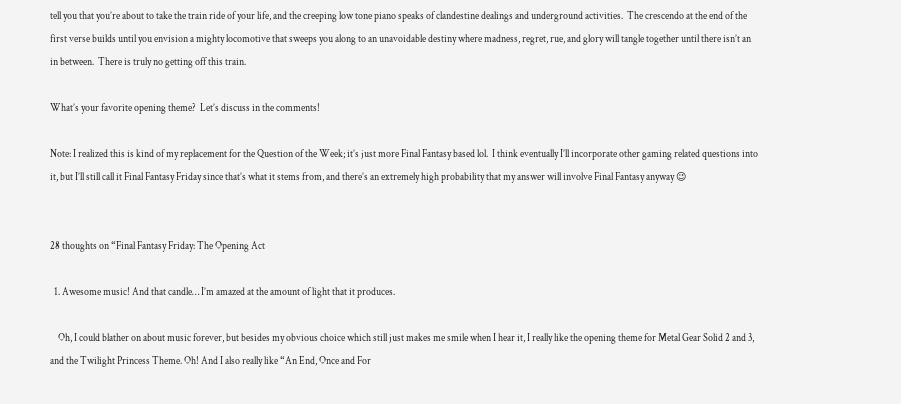tell you that you’re about to take the train ride of your life, and the creeping low tone piano speaks of clandestine dealings and underground activities.  The crescendo at the end of the first verse builds until you envision a mighty locomotive that sweeps you along to an unavoidable destiny where madness, regret, rue, and glory will tangle together until there isn’t an in between.  There is truly no getting off this train.

What’s your favorite opening theme?  Let’s discuss in the comments!

Note: I realized this is kind of my replacement for the Question of the Week; it’s just more Final Fantasy based lol.  I think eventually I’ll incorporate other gaming related questions into it, but I’ll still call it Final Fantasy Friday since that’s what it stems from, and there’s an extremely high probability that my answer will involve Final Fantasy anyway 😉


28 thoughts on “Final Fantasy Friday: The Opening Act

  1. Awesome music! And that candle… I’m amazed at the amount of light that it produces.

    Oh, I could blather on about music forever, but besides my obvious choice which still just makes me smile when I hear it, I really like the opening theme for Metal Gear Solid 2 and 3, and the Twilight Princess Theme. Oh! And I also really like “An End, Once and For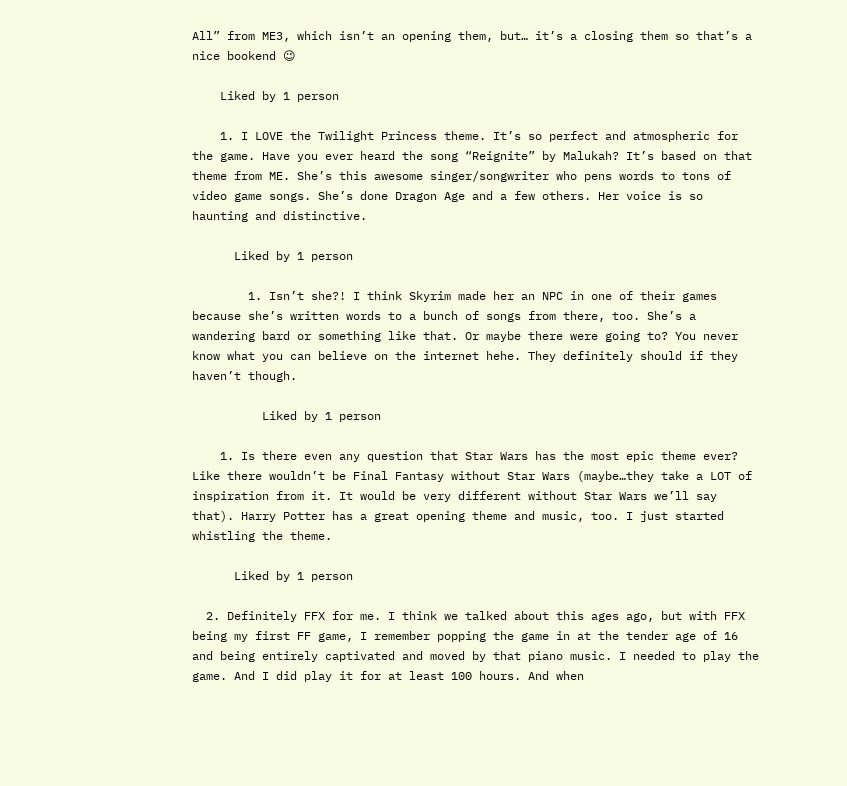All” from ME3, which isn’t an opening them, but… it’s a closing them so that’s a nice bookend 😉

    Liked by 1 person

    1. I LOVE the Twilight Princess theme. It’s so perfect and atmospheric for the game. Have you ever heard the song “Reignite” by Malukah? It’s based on that theme from ME. She’s this awesome singer/songwriter who pens words to tons of video game songs. She’s done Dragon Age and a few others. Her voice is so haunting and distinctive.

      Liked by 1 person

        1. Isn’t she?! I think Skyrim made her an NPC in one of their games because she’s written words to a bunch of songs from there, too. She’s a wandering bard or something like that. Or maybe there were going to? You never know what you can believe on the internet hehe. They definitely should if they haven’t though.

          Liked by 1 person

    1. Is there even any question that Star Wars has the most epic theme ever? Like there wouldn’t be Final Fantasy without Star Wars (maybe…they take a LOT of inspiration from it. It would be very different without Star Wars we’ll say that). Harry Potter has a great opening theme and music, too. I just started whistling the theme.

      Liked by 1 person

  2. Definitely FFX for me. I think we talked about this ages ago, but with FFX being my first FF game, I remember popping the game in at the tender age of 16 and being entirely captivated and moved by that piano music. I needed to play the game. And I did play it for at least 100 hours. And when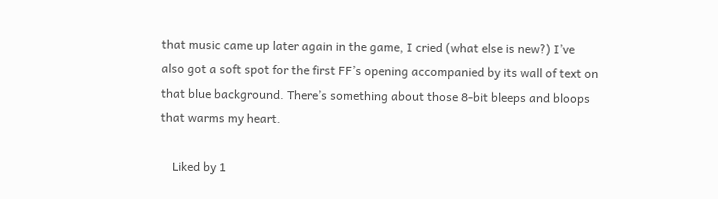that music came up later again in the game, I cried (what else is new?) I’ve also got a soft spot for the first FF’s opening accompanied by its wall of text on that blue background. There’s something about those 8-bit bleeps and bloops that warms my heart.

    Liked by 1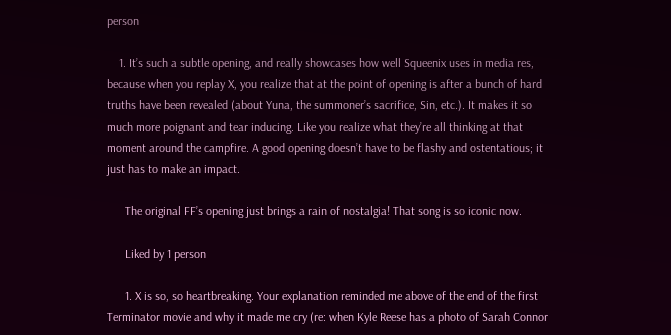person

    1. It’s such a subtle opening, and really showcases how well Squeenix uses in media res, because when you replay X, you realize that at the point of opening is after a bunch of hard truths have been revealed (about Yuna, the summoner’s sacrifice, Sin, etc.). It makes it so much more poignant and tear inducing. Like you realize what they’re all thinking at that moment around the campfire. A good opening doesn’t have to be flashy and ostentatious; it just has to make an impact.

      The original FF’s opening just brings a rain of nostalgia! That song is so iconic now.

      Liked by 1 person

      1. X is so, so heartbreaking. Your explanation reminded me above of the end of the first Terminator movie and why it made me cry (re: when Kyle Reese has a photo of Sarah Connor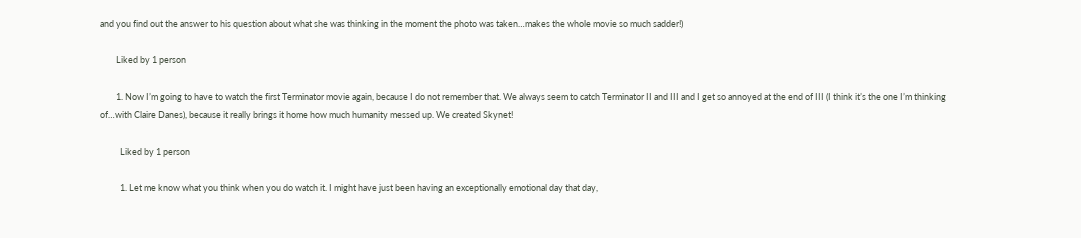and you find out the answer to his question about what she was thinking in the moment the photo was taken…makes the whole movie so much sadder!)

        Liked by 1 person

        1. Now I’m going to have to watch the first Terminator movie again, because I do not remember that. We always seem to catch Terminator II and III and I get so annoyed at the end of III (I think it’s the one I’m thinking of…with Claire Danes), because it really brings it home how much humanity messed up. We created Skynet!

          Liked by 1 person

          1. Let me know what you think when you do watch it. I might have just been having an exceptionally emotional day that day,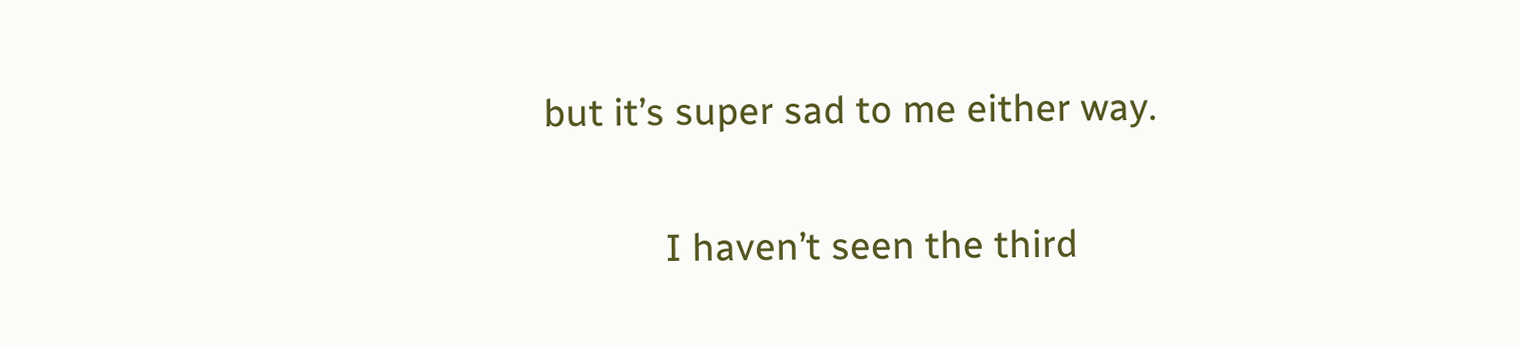but it’s super sad to me either way.

            I haven’t seen the third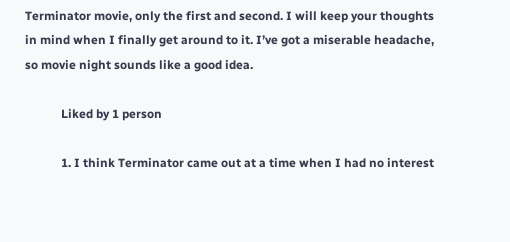Terminator movie, only the first and second. I will keep your thoughts in mind when I finally get around to it. I’ve got a miserable headache, so movie night sounds like a good idea.

            Liked by 1 person

            1. I think Terminator came out at a time when I had no interest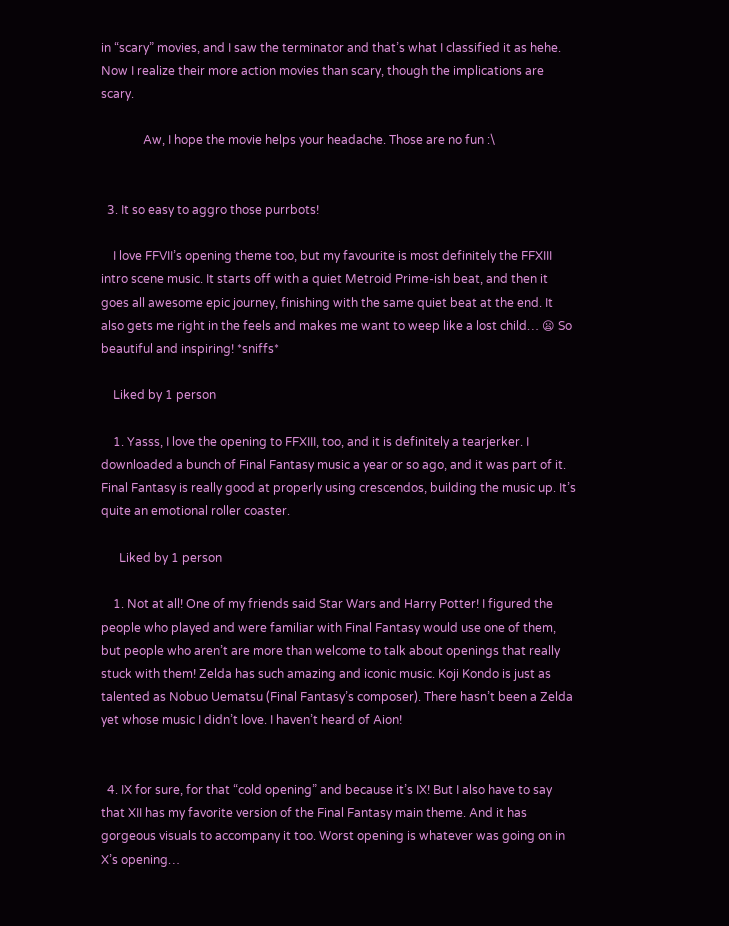in “scary” movies, and I saw the terminator and that’s what I classified it as hehe. Now I realize their more action movies than scary, though the implications are scary.

              Aw, I hope the movie helps your headache. Those are no fun :\


  3. It so easy to aggro those purrbots!

    I love FFVII’s opening theme too, but my favourite is most definitely the FFXIII intro scene music. It starts off with a quiet Metroid Prime-ish beat, and then it goes all awesome epic journey, finishing with the same quiet beat at the end. It also gets me right in the feels and makes me want to weep like a lost child… 😦 So beautiful and inspiring! *sniffs*

    Liked by 1 person

    1. Yasss, I love the opening to FFXIII, too, and it is definitely a tearjerker. I downloaded a bunch of Final Fantasy music a year or so ago, and it was part of it. Final Fantasy is really good at properly using crescendos, building the music up. It’s quite an emotional roller coaster.

      Liked by 1 person

    1. Not at all! One of my friends said Star Wars and Harry Potter! I figured the people who played and were familiar with Final Fantasy would use one of them, but people who aren’t are more than welcome to talk about openings that really stuck with them! Zelda has such amazing and iconic music. Koji Kondo is just as talented as Nobuo Uematsu (Final Fantasy’s composer). There hasn’t been a Zelda yet whose music I didn’t love. I haven’t heard of Aion!


  4. IX for sure, for that “cold opening” and because it’s IX! But I also have to say that XII has my favorite version of the Final Fantasy main theme. And it has gorgeous visuals to accompany it too. Worst opening is whatever was going on in X’s opening…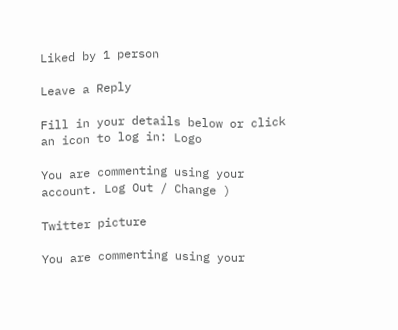Liked by 1 person

Leave a Reply

Fill in your details below or click an icon to log in: Logo

You are commenting using your account. Log Out / Change )

Twitter picture

You are commenting using your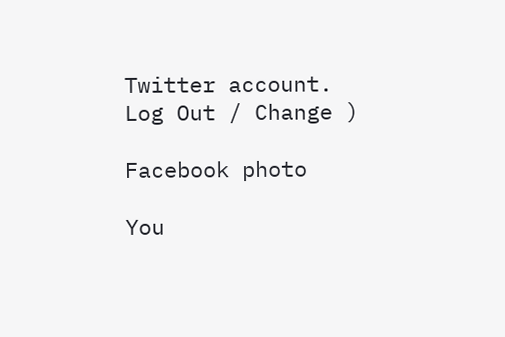Twitter account. Log Out / Change )

Facebook photo

You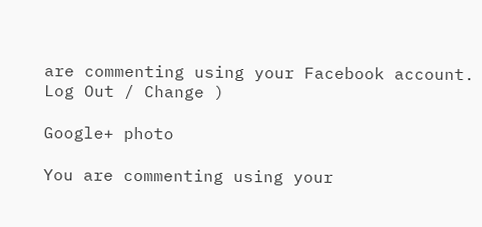are commenting using your Facebook account. Log Out / Change )

Google+ photo

You are commenting using your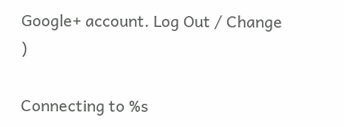Google+ account. Log Out / Change )

Connecting to %s